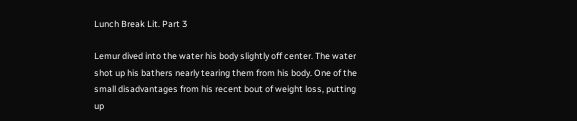Lunch Break Lit. Part 3

Lemur dived into the water his body slightly off center. The water shot up his bathers nearly tearing them from his body. One of the small disadvantages from his recent bout of weight loss, putting up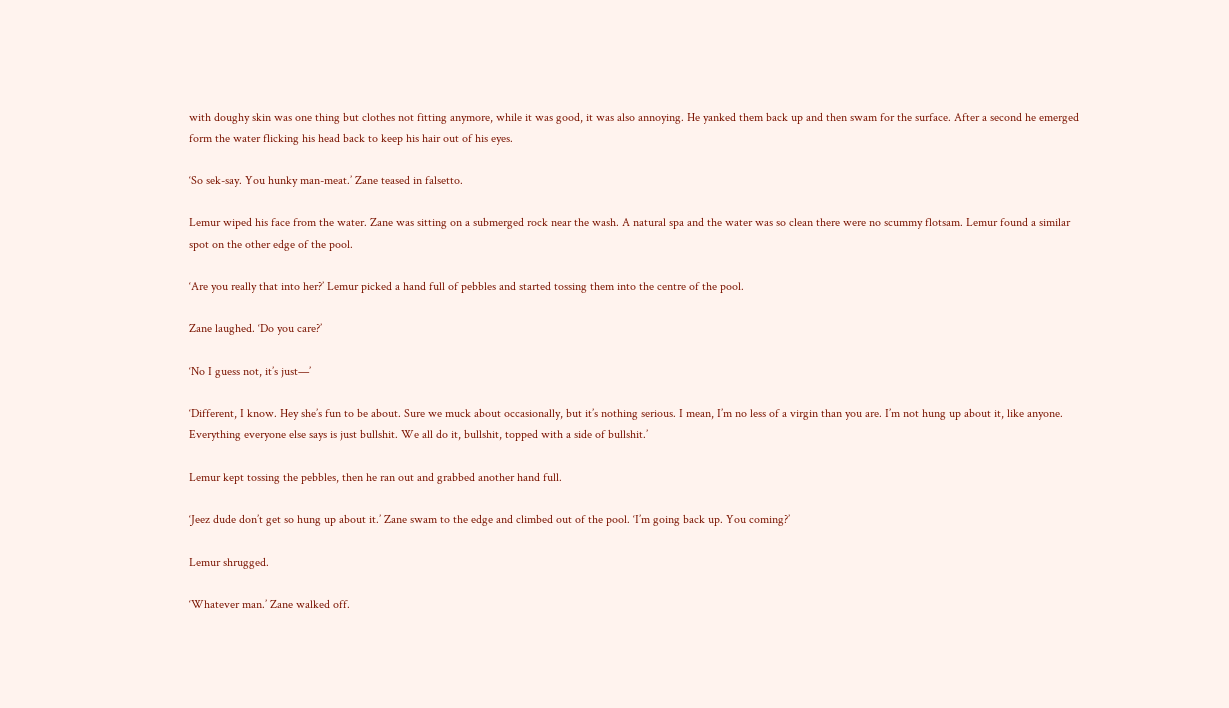with doughy skin was one thing but clothes not fitting anymore, while it was good, it was also annoying. He yanked them back up and then swam for the surface. After a second he emerged form the water flicking his head back to keep his hair out of his eyes.

‘So sek-say. You hunky man-meat.’ Zane teased in falsetto.

Lemur wiped his face from the water. Zane was sitting on a submerged rock near the wash. A natural spa and the water was so clean there were no scummy flotsam. Lemur found a similar spot on the other edge of the pool.

‘Are you really that into her?’ Lemur picked a hand full of pebbles and started tossing them into the centre of the pool.

Zane laughed. ‘Do you care?’

‘No I guess not, it’s just—’

‘Different, I know. Hey she’s fun to be about. Sure we muck about occasionally, but it’s nothing serious. I mean, I’m no less of a virgin than you are. I’m not hung up about it, like anyone. Everything everyone else says is just bullshit. We all do it, bullshit, topped with a side of bullshit.’

Lemur kept tossing the pebbles, then he ran out and grabbed another hand full.

‘Jeez dude don’t get so hung up about it.’ Zane swam to the edge and climbed out of the pool. ‘I’m going back up. You coming?’

Lemur shrugged.

‘Whatever man.’ Zane walked off.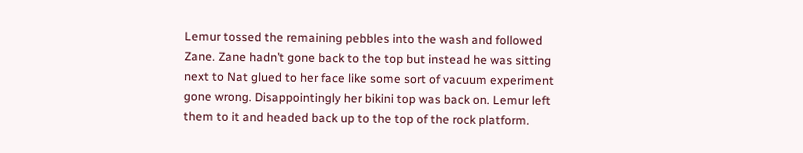Lemur tossed the remaining pebbles into the wash and followed Zane. Zane hadn’t gone back to the top but instead he was sitting next to Nat glued to her face like some sort of vacuum experiment gone wrong. Disappointingly her bikini top was back on. Lemur left them to it and headed back up to the top of the rock platform.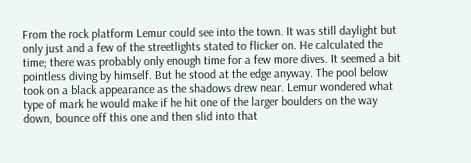From the rock platform Lemur could see into the town. It was still daylight but only just and a few of the streetlights stated to flicker on. He calculated the time; there was probably only enough time for a few more dives. It seemed a bit pointless diving by himself. But he stood at the edge anyway. The pool below took on a black appearance as the shadows drew near. Lemur wondered what type of mark he would make if he hit one of the larger boulders on the way down, bounce off this one and then slid into that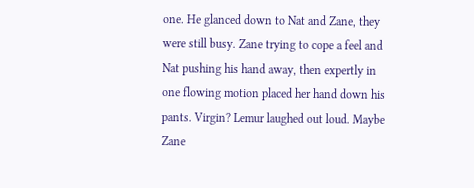one. He glanced down to Nat and Zane, they were still busy. Zane trying to cope a feel and Nat pushing his hand away, then expertly in one flowing motion placed her hand down his pants. Virgin? Lemur laughed out loud. Maybe Zane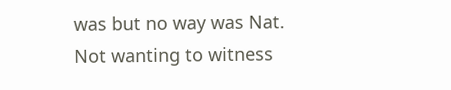was but no way was Nat. Not wanting to witness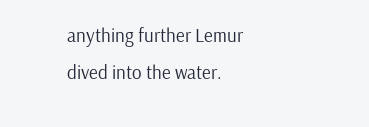anything further Lemur dived into the water.